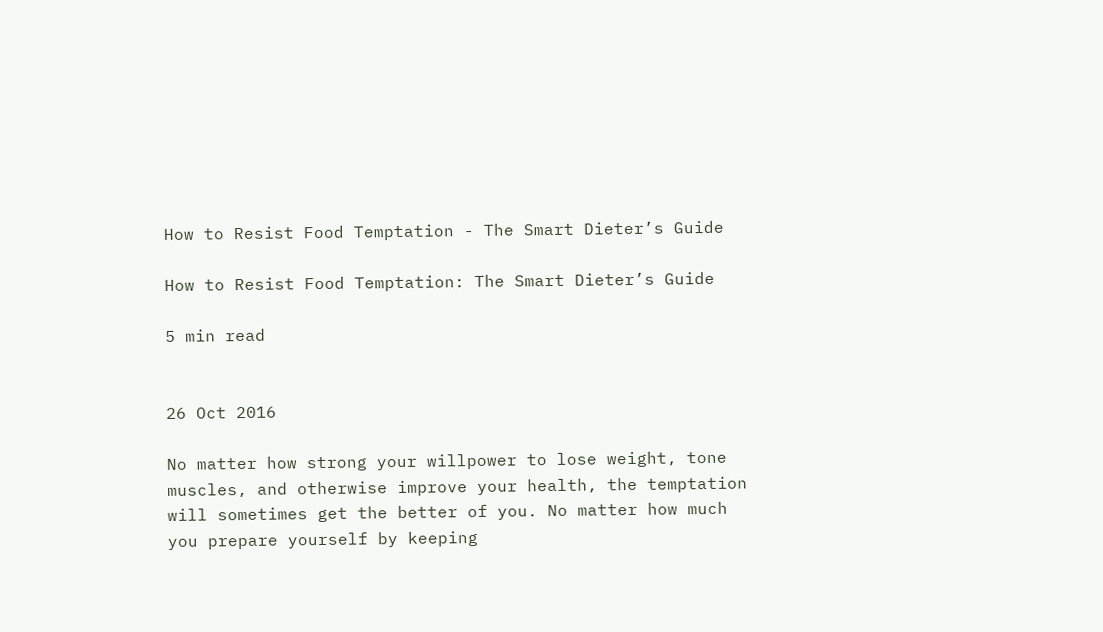How to Resist Food Temptation - The Smart Dieter’s Guide

How to Resist Food Temptation: The Smart Dieter’s Guide

5 min read


26 Oct 2016

No matter how strong your willpower to lose weight, tone muscles, and otherwise improve your health, the temptation will sometimes get the better of you. No matter how much you prepare yourself by keeping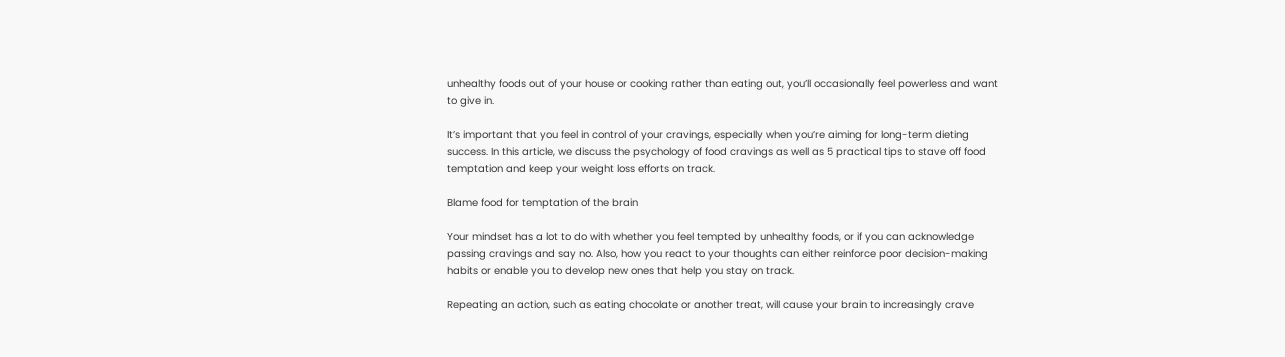unhealthy foods out of your house or cooking rather than eating out, you’ll occasionally feel powerless and want to give in.

It’s important that you feel in control of your cravings, especially when you’re aiming for long-term dieting success. In this article, we discuss the psychology of food cravings as well as 5 practical tips to stave off food temptation and keep your weight loss efforts on track.

Blame food for temptation of the brain

Your mindset has a lot to do with whether you feel tempted by unhealthy foods, or if you can acknowledge passing cravings and say no. Also, how you react to your thoughts can either reinforce poor decision-making habits or enable you to develop new ones that help you stay on track.

Repeating an action, such as eating chocolate or another treat, will cause your brain to increasingly crave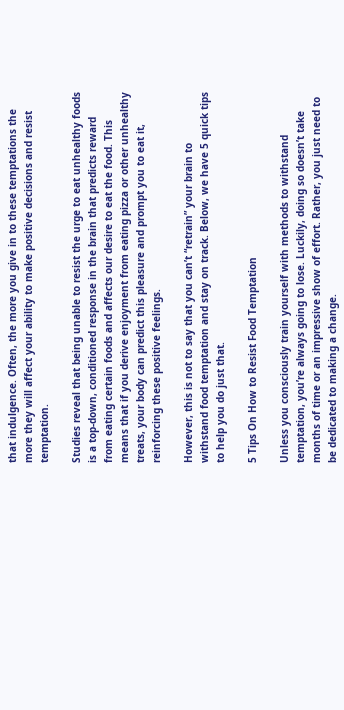that indulgence. Often, the more you give in to these temptations the more they will affect your ability to make positive decisions and resist temptation.

Studies reveal that being unable to resist the urge to eat unhealthy foods is a top-down, conditioned response in the brain that predicts reward from eating certain foods and affects our desire to eat the food. This means that if you derive enjoyment from eating pizza or other unhealthy treats, your body can predict this pleasure and prompt you to eat it, reinforcing these positive feelings.

However, this is not to say that you can’t “retrain” your brain to withstand food temptation and stay on track. Below, we have 5 quick tips to help you do just that.

5 Tips On How to Resist Food Temptation

Unless you consciously train yourself with methods to withstand temptation, you’re always going to lose. Luckily, doing so doesn’t take months of time or an impressive show of effort. Rather, you just need to be dedicated to making a change.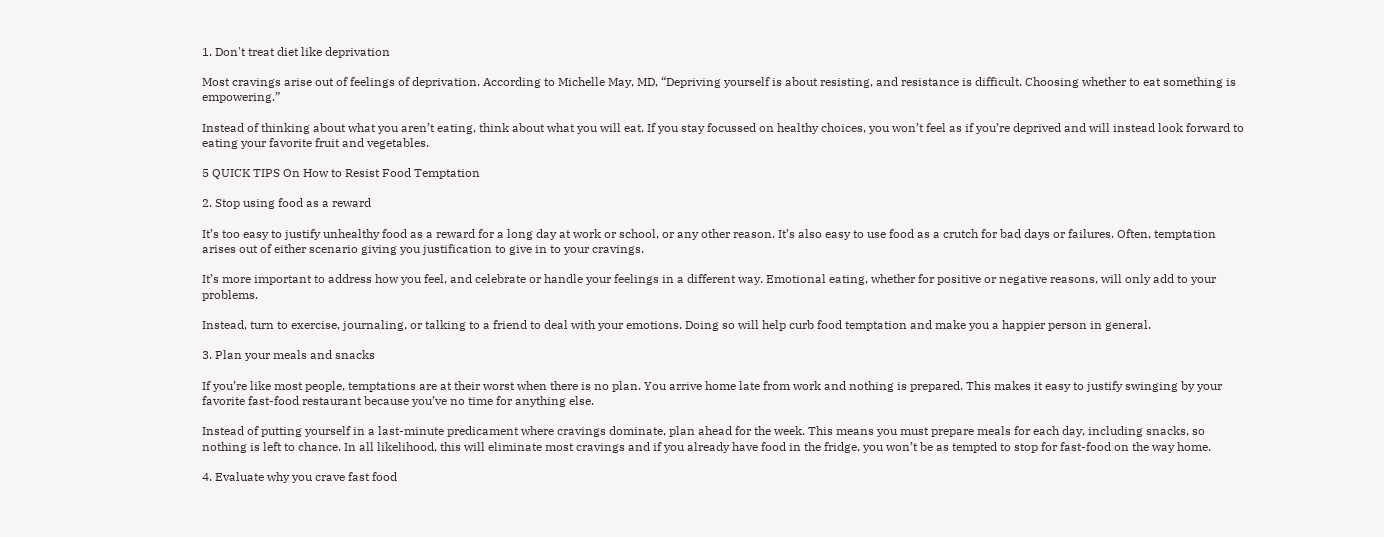1. Don't treat diet like deprivation

Most cravings arise out of feelings of deprivation. According to Michelle May, MD, “Depriving yourself is about resisting, and resistance is difficult. Choosing whether to eat something is empowering.”

Instead of thinking about what you aren’t eating, think about what you will eat. If you stay focussed on healthy choices, you won’t feel as if you’re deprived and will instead look forward to eating your favorite fruit and vegetables.

5 QUICK TIPS On How to Resist Food Temptation

2. Stop using food as a reward

It’s too easy to justify unhealthy food as a reward for a long day at work or school, or any other reason. It’s also easy to use food as a crutch for bad days or failures. Often, temptation arises out of either scenario giving you justification to give in to your cravings.

It’s more important to address how you feel, and celebrate or handle your feelings in a different way. Emotional eating, whether for positive or negative reasons, will only add to your problems.

Instead, turn to exercise, journaling, or talking to a friend to deal with your emotions. Doing so will help curb food temptation and make you a happier person in general.

3. Plan your meals and snacks

If you’re like most people, temptations are at their worst when there is no plan. You arrive home late from work and nothing is prepared. This makes it easy to justify swinging by your favorite fast-food restaurant because you’ve no time for anything else.

Instead of putting yourself in a last-minute predicament where cravings dominate, plan ahead for the week. This means you must prepare meals for each day, including snacks, so nothing is left to chance. In all likelihood, this will eliminate most cravings and if you already have food in the fridge, you won’t be as tempted to stop for fast-food on the way home.

4. Evaluate why you crave fast food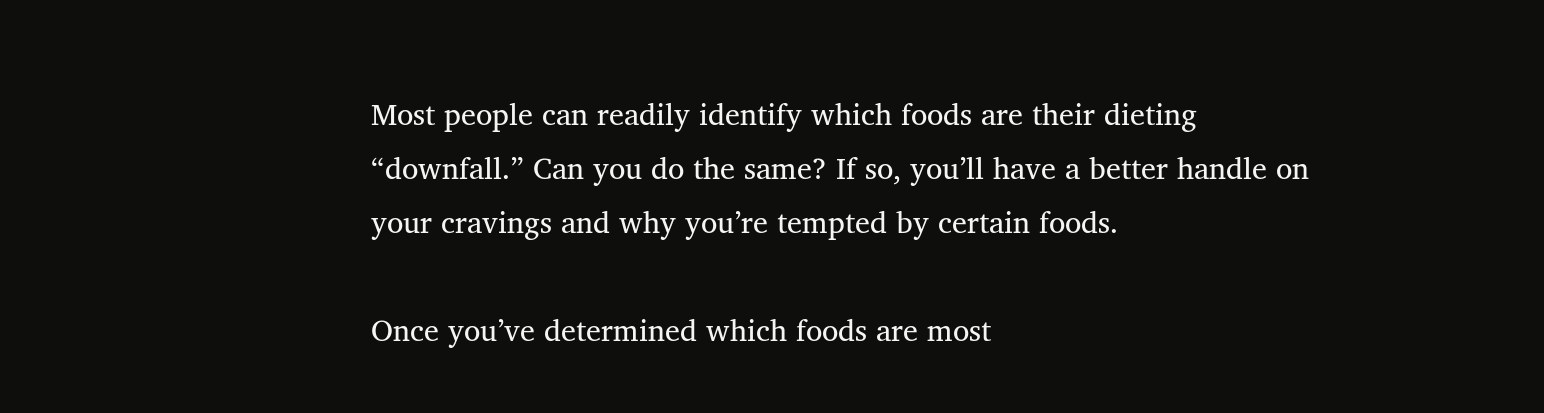Most people can readily identify which foods are their dieting “downfall.” Can you do the same? If so, you’ll have a better handle on your cravings and why you’re tempted by certain foods.

Once you’ve determined which foods are most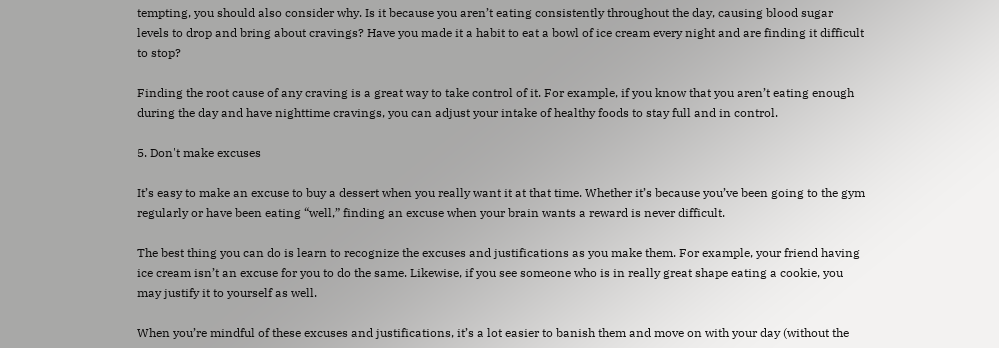tempting, you should also consider why. Is it because you aren’t eating consistently throughout the day, causing blood sugar levels to drop and bring about cravings? Have you made it a habit to eat a bowl of ice cream every night and are finding it difficult to stop?

Finding the root cause of any craving is a great way to take control of it. For example, if you know that you aren’t eating enough during the day and have nighttime cravings, you can adjust your intake of healthy foods to stay full and in control.

5. Don't make excuses

It’s easy to make an excuse to buy a dessert when you really want it at that time. Whether it’s because you’ve been going to the gym regularly or have been eating “well,” finding an excuse when your brain wants a reward is never difficult.

The best thing you can do is learn to recognize the excuses and justifications as you make them. For example, your friend having ice cream isn’t an excuse for you to do the same. Likewise, if you see someone who is in really great shape eating a cookie, you may justify it to yourself as well.

When you’re mindful of these excuses and justifications, it’s a lot easier to banish them and move on with your day (without the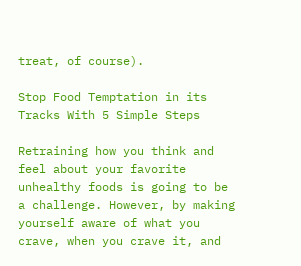treat, of course).

Stop Food Temptation in its Tracks With 5 Simple Steps

Retraining how you think and feel about your favorite unhealthy foods is going to be a challenge. However, by making yourself aware of what you crave, when you crave it, and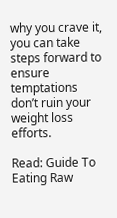why you crave it, you can take steps forward to ensure temptations don’t ruin your weight loss efforts.

Read: Guide To Eating Raw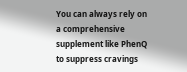You can always rely on a comprehensive supplement like PhenQ to suppress cravings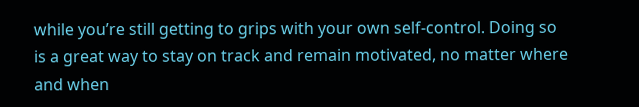while you’re still getting to grips with your own self-control. Doing so is a great way to stay on track and remain motivated, no matter where and when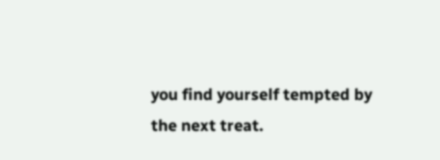you find yourself tempted by the next treat.